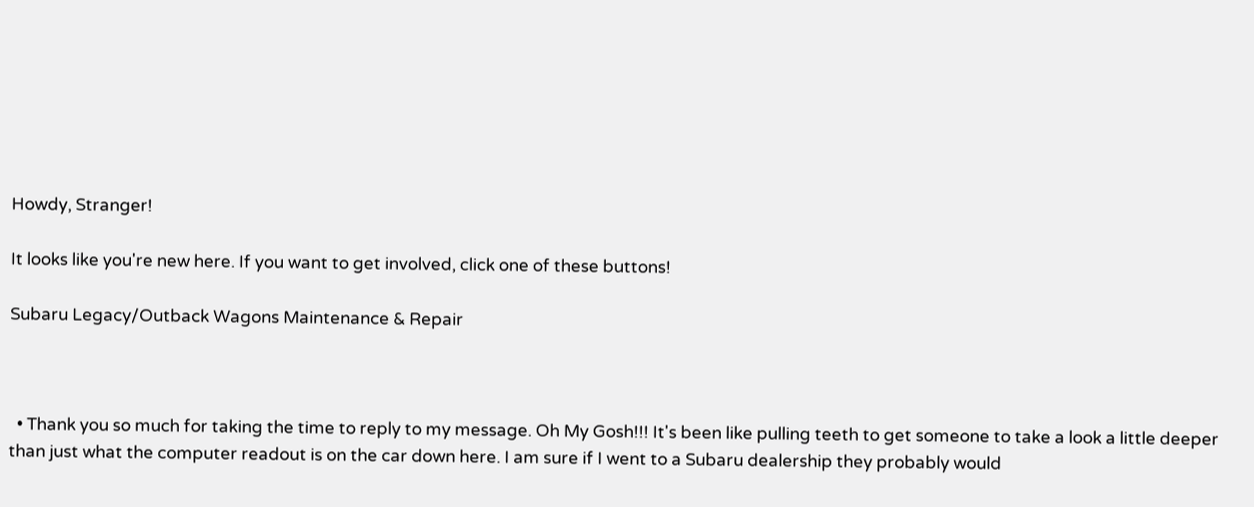Howdy, Stranger!

It looks like you're new here. If you want to get involved, click one of these buttons!

Subaru Legacy/Outback Wagons Maintenance & Repair



  • Thank you so much for taking the time to reply to my message. Oh My Gosh!!! It's been like pulling teeth to get someone to take a look a little deeper than just what the computer readout is on the car down here. I am sure if I went to a Subaru dealership they probably would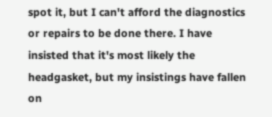spot it, but I can't afford the diagnostics or repairs to be done there. I have insisted that it's most likely the headgasket, but my insistings have fallen on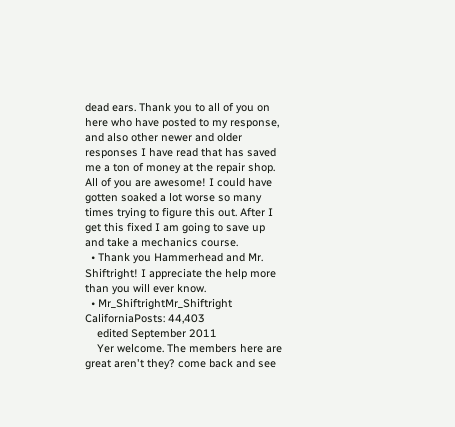dead ears. Thank you to all of you on here who have posted to my response, and also other newer and older responses I have read that has saved me a ton of money at the repair shop. All of you are awesome! I could have gotten soaked a lot worse so many times trying to figure this out. After I get this fixed I am going to save up and take a mechanics course.
  • Thank you Hammerhead and Mr. Shiftright! I appreciate the help more than you will ever know.
  • Mr_ShiftrightMr_Shiftright CaliforniaPosts: 44,403
    edited September 2011
    Yer welcome. The members here are great aren't they? come back and see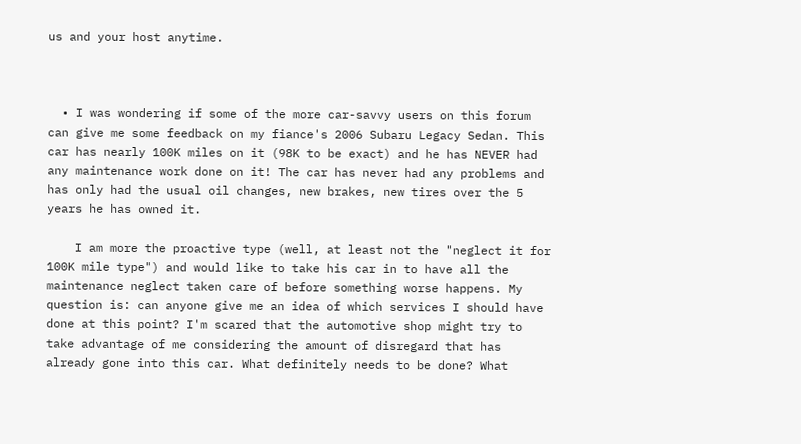us and your host anytime.



  • I was wondering if some of the more car-savvy users on this forum can give me some feedback on my fiance's 2006 Subaru Legacy Sedan. This car has nearly 100K miles on it (98K to be exact) and he has NEVER had any maintenance work done on it! The car has never had any problems and has only had the usual oil changes, new brakes, new tires over the 5 years he has owned it.

    I am more the proactive type (well, at least not the "neglect it for 100K mile type") and would like to take his car in to have all the maintenance neglect taken care of before something worse happens. My question is: can anyone give me an idea of which services I should have done at this point? I'm scared that the automotive shop might try to take advantage of me considering the amount of disregard that has already gone into this car. What definitely needs to be done? What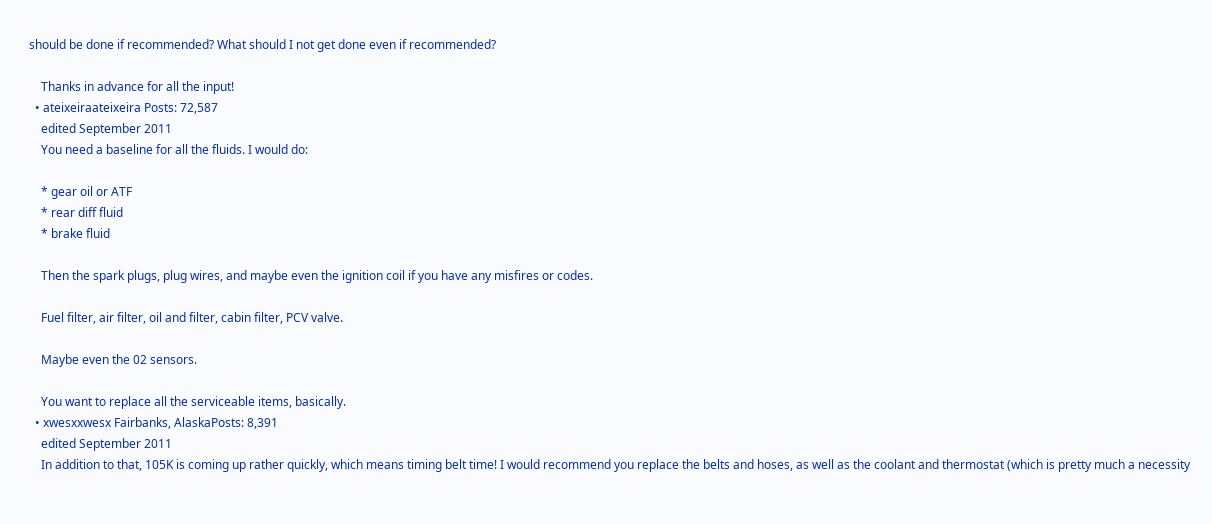should be done if recommended? What should I not get done even if recommended?

    Thanks in advance for all the input!
  • ateixeiraateixeira Posts: 72,587
    edited September 2011
    You need a baseline for all the fluids. I would do:

    * gear oil or ATF
    * rear diff fluid
    * brake fluid

    Then the spark plugs, plug wires, and maybe even the ignition coil if you have any misfires or codes.

    Fuel filter, air filter, oil and filter, cabin filter, PCV valve.

    Maybe even the 02 sensors.

    You want to replace all the serviceable items, basically.
  • xwesxxwesx Fairbanks, AlaskaPosts: 8,391
    edited September 2011
    In addition to that, 105K is coming up rather quickly, which means timing belt time! I would recommend you replace the belts and hoses, as well as the coolant and thermostat (which is pretty much a necessity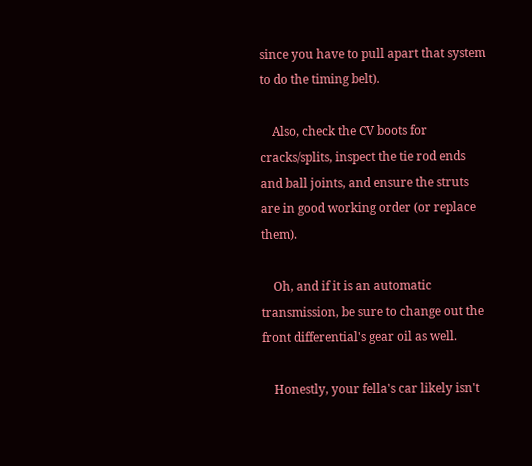since you have to pull apart that system to do the timing belt).

    Also, check the CV boots for cracks/splits, inspect the tie rod ends and ball joints, and ensure the struts are in good working order (or replace them).

    Oh, and if it is an automatic transmission, be sure to change out the front differential's gear oil as well.

    Honestly, your fella's car likely isn't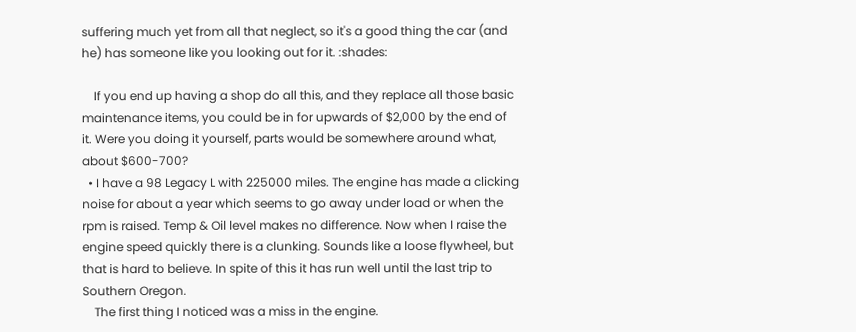suffering much yet from all that neglect, so it's a good thing the car (and he) has someone like you looking out for it. :shades:

    If you end up having a shop do all this, and they replace all those basic maintenance items, you could be in for upwards of $2,000 by the end of it. Were you doing it yourself, parts would be somewhere around what, about $600-700?
  • I have a 98 Legacy L with 225000 miles. The engine has made a clicking noise for about a year which seems to go away under load or when the rpm is raised. Temp & Oil level makes no difference. Now when I raise the engine speed quickly there is a clunking. Sounds like a loose flywheel, but that is hard to believe. In spite of this it has run well until the last trip to Southern Oregon.
    The first thing I noticed was a miss in the engine.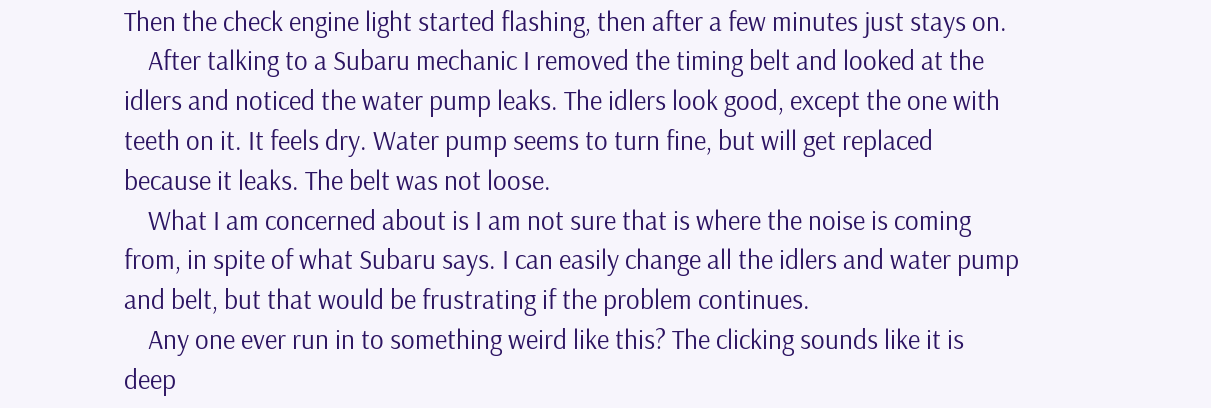Then the check engine light started flashing, then after a few minutes just stays on.
    After talking to a Subaru mechanic I removed the timing belt and looked at the idlers and noticed the water pump leaks. The idlers look good, except the one with teeth on it. It feels dry. Water pump seems to turn fine, but will get replaced because it leaks. The belt was not loose.
    What I am concerned about is I am not sure that is where the noise is coming from, in spite of what Subaru says. I can easily change all the idlers and water pump and belt, but that would be frustrating if the problem continues.
    Any one ever run in to something weird like this? The clicking sounds like it is deep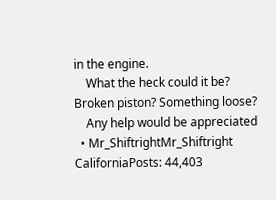in the engine.
    What the heck could it be? Broken piston? Something loose?
    Any help would be appreciated
  • Mr_ShiftrightMr_Shiftright CaliforniaPosts: 44,403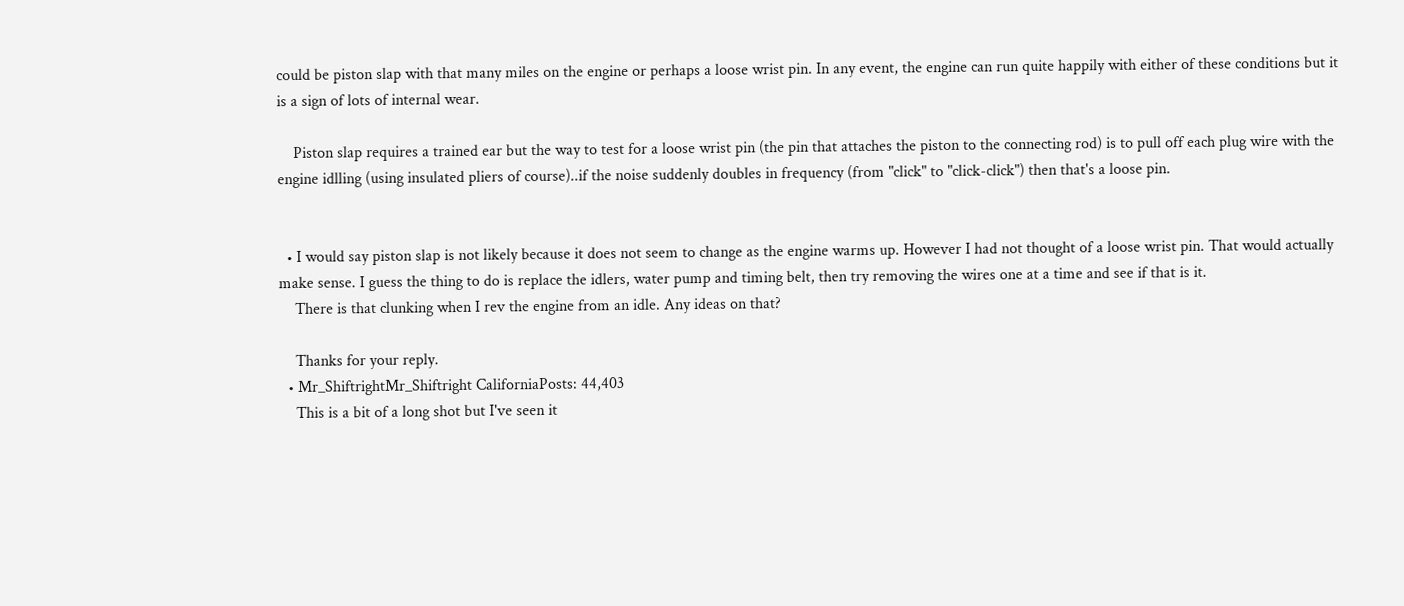could be piston slap with that many miles on the engine or perhaps a loose wrist pin. In any event, the engine can run quite happily with either of these conditions but it is a sign of lots of internal wear.

    Piston slap requires a trained ear but the way to test for a loose wrist pin (the pin that attaches the piston to the connecting rod) is to pull off each plug wire with the engine idlling (using insulated pliers of course)..if the noise suddenly doubles in frequency (from "click" to "click-click") then that's a loose pin.


  • I would say piston slap is not likely because it does not seem to change as the engine warms up. However I had not thought of a loose wrist pin. That would actually make sense. I guess the thing to do is replace the idlers, water pump and timing belt, then try removing the wires one at a time and see if that is it.
    There is that clunking when I rev the engine from an idle. Any ideas on that?

    Thanks for your reply.
  • Mr_ShiftrightMr_Shiftright CaliforniaPosts: 44,403
    This is a bit of a long shot but I've seen it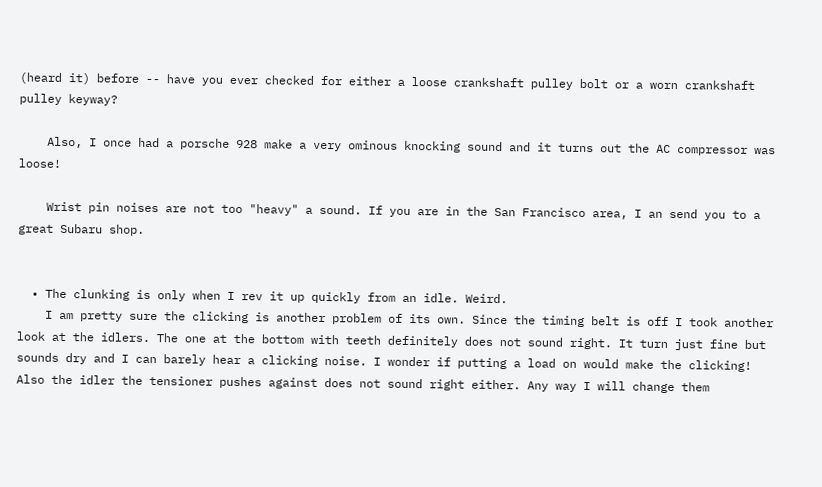(heard it) before -- have you ever checked for either a loose crankshaft pulley bolt or a worn crankshaft pulley keyway?

    Also, I once had a porsche 928 make a very ominous knocking sound and it turns out the AC compressor was loose!

    Wrist pin noises are not too "heavy" a sound. If you are in the San Francisco area, I an send you to a great Subaru shop.


  • The clunking is only when I rev it up quickly from an idle. Weird.
    I am pretty sure the clicking is another problem of its own. Since the timing belt is off I took another look at the idlers. The one at the bottom with teeth definitely does not sound right. It turn just fine but sounds dry and I can barely hear a clicking noise. I wonder if putting a load on would make the clicking! Also the idler the tensioner pushes against does not sound right either. Any way I will change them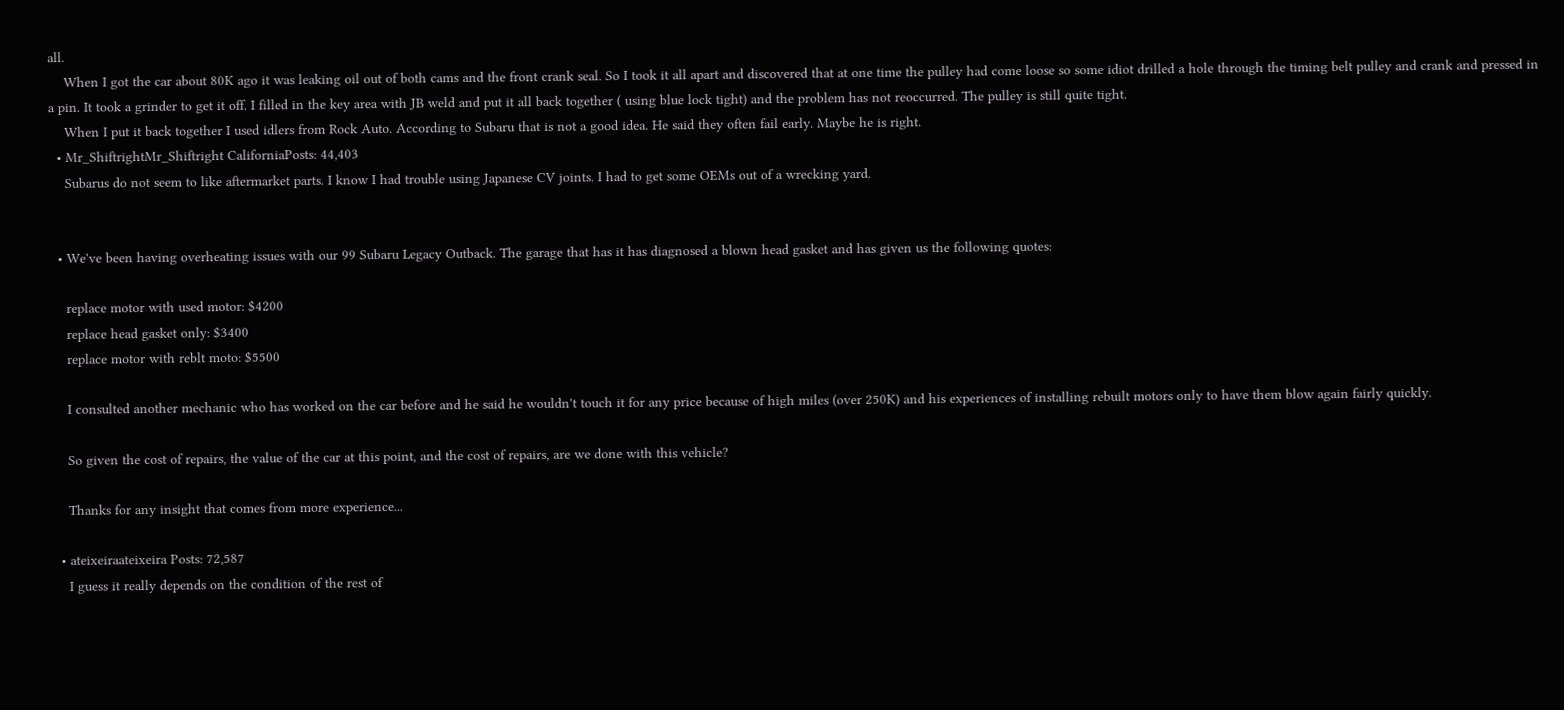all.
    When I got the car about 80K ago it was leaking oil out of both cams and the front crank seal. So I took it all apart and discovered that at one time the pulley had come loose so some idiot drilled a hole through the timing belt pulley and crank and pressed in a pin. It took a grinder to get it off. I filled in the key area with JB weld and put it all back together ( using blue lock tight) and the problem has not reoccurred. The pulley is still quite tight.
    When I put it back together I used idlers from Rock Auto. According to Subaru that is not a good idea. He said they often fail early. Maybe he is right.
  • Mr_ShiftrightMr_Shiftright CaliforniaPosts: 44,403
    Subarus do not seem to like aftermarket parts. I know I had trouble using Japanese CV joints. I had to get some OEMs out of a wrecking yard.


  • We've been having overheating issues with our 99 Subaru Legacy Outback. The garage that has it has diagnosed a blown head gasket and has given us the following quotes:

    replace motor with used motor: $4200
    replace head gasket only: $3400
    replace motor with reblt moto: $5500

    I consulted another mechanic who has worked on the car before and he said he wouldn't touch it for any price because of high miles (over 250K) and his experiences of installing rebuilt motors only to have them blow again fairly quickly.

    So given the cost of repairs, the value of the car at this point, and the cost of repairs, are we done with this vehicle?

    Thanks for any insight that comes from more experience...

  • ateixeiraateixeira Posts: 72,587
    I guess it really depends on the condition of the rest of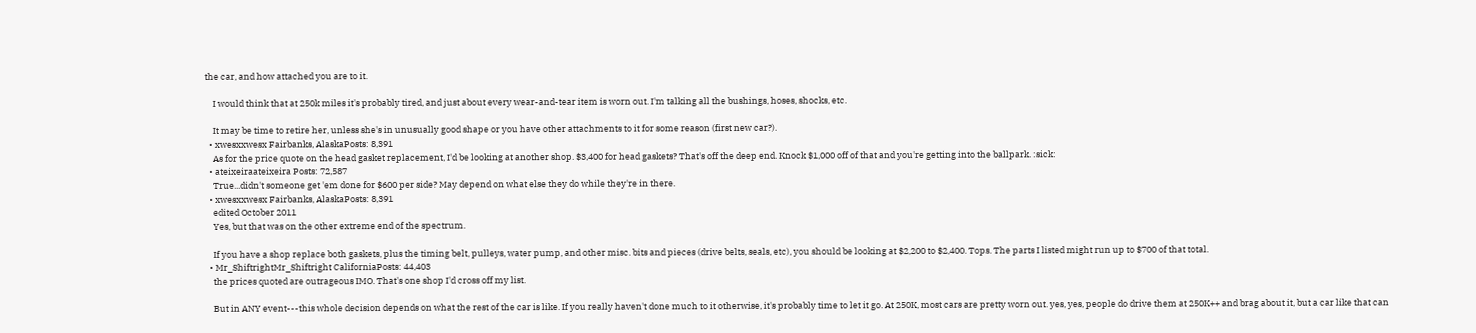the car, and how attached you are to it.

    I would think that at 250k miles it's probably tired, and just about every wear-and-tear item is worn out. I'm talking all the bushings, hoses, shocks, etc.

    It may be time to retire her, unless she's in unusually good shape or you have other attachments to it for some reason (first new car?).
  • xwesxxwesx Fairbanks, AlaskaPosts: 8,391
    As for the price quote on the head gasket replacement, I'd be looking at another shop. $3,400 for head gaskets? That's off the deep end. Knock $1,000 off of that and you're getting into the ballpark. :sick:
  • ateixeiraateixeira Posts: 72,587
    True...didn't someone get 'em done for $600 per side? May depend on what else they do while they're in there.
  • xwesxxwesx Fairbanks, AlaskaPosts: 8,391
    edited October 2011
    Yes, but that was on the other extreme end of the spectrum.

    If you have a shop replace both gaskets, plus the timing belt, pulleys, water pump, and other misc. bits and pieces (drive belts, seals, etc), you should be looking at $2,200 to $2,400. Tops. The parts I listed might run up to $700 of that total.
  • Mr_ShiftrightMr_Shiftright CaliforniaPosts: 44,403
    the prices quoted are outrageous IMO. That's one shop I'd cross off my list.

    But in ANY event---this whole decision depends on what the rest of the car is like. If you really haven't done much to it otherwise, it's probably time to let it go. At 250K, most cars are pretty worn out. yes, yes, people do drive them at 250K++ and brag about it, but a car like that can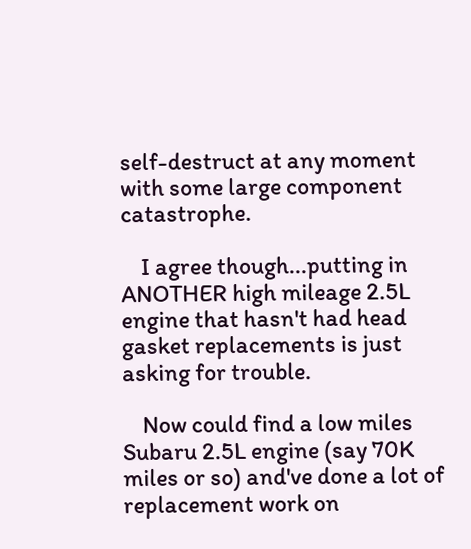self-destruct at any moment with some large component catastrophe.

    I agree though...putting in ANOTHER high mileage 2.5L engine that hasn't had head gasket replacements is just asking for trouble.

    Now could find a low miles Subaru 2.5L engine (say 70K miles or so) and've done a lot of replacement work on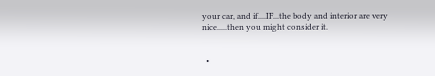your car, and if....IF...the body and interior are very nice.....then you might consider it.


  •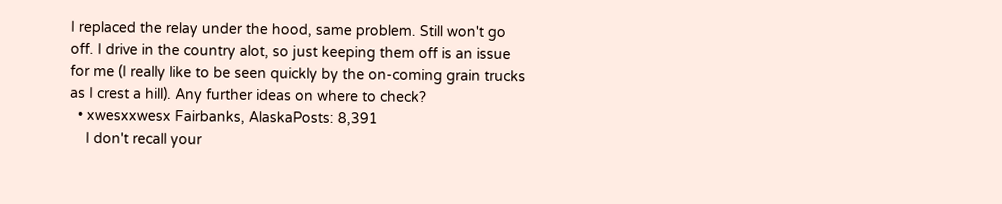I replaced the relay under the hood, same problem. Still won't go off. I drive in the country alot, so just keeping them off is an issue for me (I really like to be seen quickly by the on-coming grain trucks as I crest a hill). Any further ideas on where to check?
  • xwesxxwesx Fairbanks, AlaskaPosts: 8,391
    I don't recall your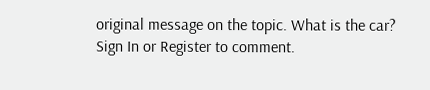original message on the topic. What is the car?
Sign In or Register to comment.